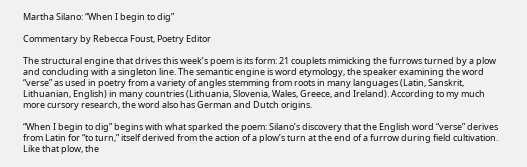Martha Silano: “When I begin to dig”

Commentary by Rebecca Foust, Poetry Editor

The structural engine that drives this week’s poem is its form: 21 couplets mimicking the furrows turned by a plow and concluding with a singleton line. The semantic engine is word etymology, the speaker examining the word “verse” as used in poetry from a variety of angles stemming from roots in many languages (Latin, Sanskrit, Lithuanian, English) in many countries (Lithuania, Slovenia, Wales, Greece, and Ireland). According to my much more cursory research, the word also has German and Dutch origins.

“When I begin to dig” begins with what sparked the poem: Silano’s discovery that the English word “verse” derives from Latin for “to turn,” itself derived from the action of a plow’s turn at the end of a furrow during field cultivation. Like that plow, the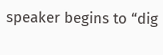speaker begins to “dig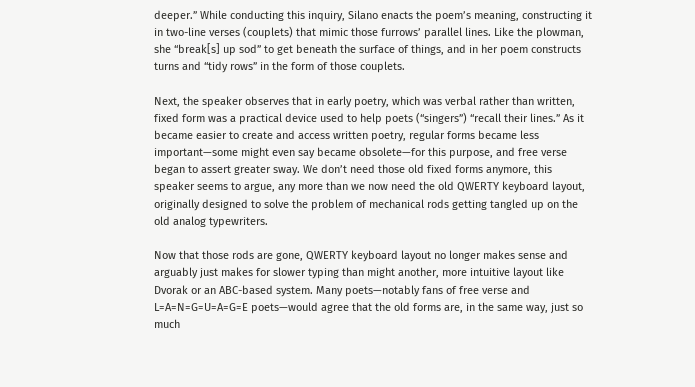deeper.” While conducting this inquiry, Silano enacts the poem’s meaning, constructing it in two-line verses (couplets) that mimic those furrows’ parallel lines. Like the plowman, she “break[s] up sod” to get beneath the surface of things, and in her poem constructs turns and “tidy rows” in the form of those couplets.

Next, the speaker observes that in early poetry, which was verbal rather than written, fixed form was a practical device used to help poets (“singers”) “recall their lines.” As it became easier to create and access written poetry, regular forms became less important—some might even say became obsolete—for this purpose, and free verse began to assert greater sway. We don’t need those old fixed forms anymore, this speaker seems to argue, any more than we now need the old QWERTY keyboard layout, originally designed to solve the problem of mechanical rods getting tangled up on the old analog typewriters.

Now that those rods are gone, QWERTY keyboard layout no longer makes sense and arguably just makes for slower typing than might another, more intuitive layout like Dvorak or an ABC-based system. Many poets—notably fans of free verse and L=A=N=G=U=A=G=E poets—would agree that the old forms are, in the same way, just so much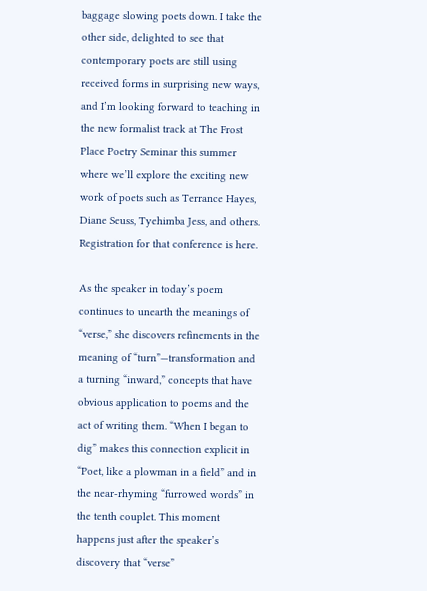baggage slowing poets down. I take the other side, delighted to see that contemporary poets are still using received forms in surprising new ways, and I’m looking forward to teaching in the new formalist track at The Frost Place Poetry Seminar this summer where we’ll explore the exciting new work of poets such as Terrance Hayes, Diane Seuss, Tyehimba Jess, and others. Registration for that conference is here.

As the speaker in today’s poem continues to unearth the meanings of “verse,” she discovers refinements in the meaning of “turn”—transformation and a turning “inward,” concepts that have obvious application to poems and the act of writing them. “When I began to dig” makes this connection explicit in “Poet, like a plowman in a field” and in the near-rhyming “furrowed words” in the tenth couplet. This moment happens just after the speaker’s discovery that “verse”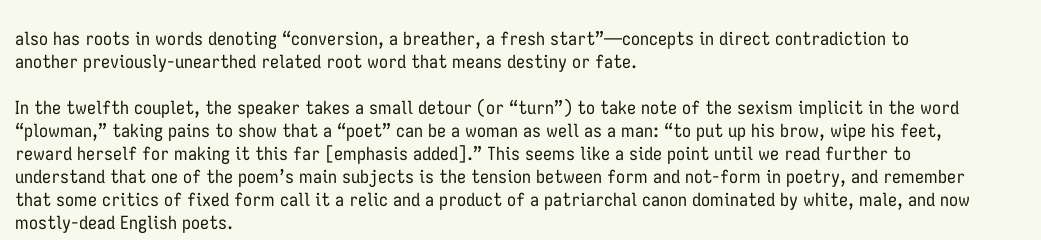also has roots in words denoting “conversion, a breather, a fresh start”—concepts in direct contradiction to another previously-unearthed related root word that means destiny or fate.

In the twelfth couplet, the speaker takes a small detour (or “turn”) to take note of the sexism implicit in the word “plowman,” taking pains to show that a “poet” can be a woman as well as a man: “to put up his brow, wipe his feet, reward herself for making it this far [emphasis added].” This seems like a side point until we read further to understand that one of the poem’s main subjects is the tension between form and not-form in poetry, and remember that some critics of fixed form call it a relic and a product of a patriarchal canon dominated by white, male, and now mostly-dead English poets.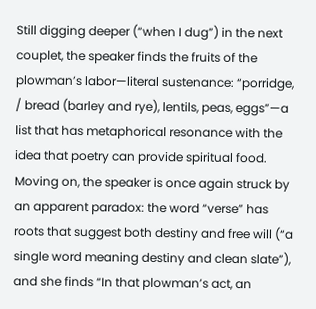Still digging deeper (“when I dug”) in the next couplet, the speaker finds the fruits of the plowman’s labor—literal sustenance: “porridge, / bread (barley and rye), lentils, peas, eggs”—a list that has metaphorical resonance with the idea that poetry can provide spiritual food. Moving on, the speaker is once again struck by an apparent paradox: the word “verse” has roots that suggest both destiny and free will (“a single word meaning destiny and clean slate”), and she finds “In that plowman’s act, an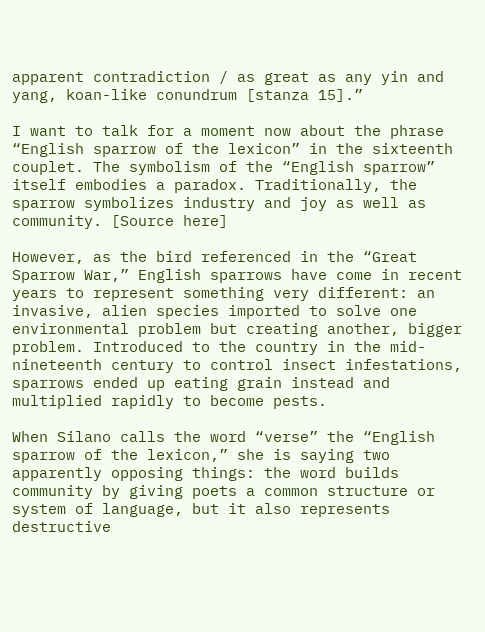apparent contradiction / as great as any yin and yang, koan-like conundrum [stanza 15].”

I want to talk for a moment now about the phrase “English sparrow of the lexicon” in the sixteenth couplet. The symbolism of the “English sparrow” itself embodies a paradox. Traditionally, the sparrow symbolizes industry and joy as well as community. [Source here]

However, as the bird referenced in the “Great Sparrow War,” English sparrows have come in recent years to represent something very different: an invasive, alien species imported to solve one environmental problem but creating another, bigger problem. Introduced to the country in the mid-nineteenth century to control insect infestations, sparrows ended up eating grain instead and multiplied rapidly to become pests.

When Silano calls the word “verse” the “English sparrow of the lexicon,” she is saying two apparently opposing things: the word builds community by giving poets a common structure or system of language, but it also represents destructive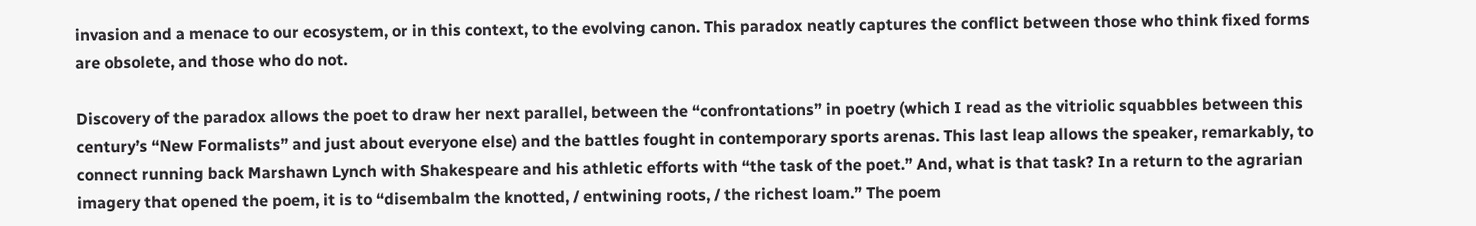invasion and a menace to our ecosystem, or in this context, to the evolving canon. This paradox neatly captures the conflict between those who think fixed forms are obsolete, and those who do not.

Discovery of the paradox allows the poet to draw her next parallel, between the “confrontations” in poetry (which I read as the vitriolic squabbles between this century’s “New Formalists” and just about everyone else) and the battles fought in contemporary sports arenas. This last leap allows the speaker, remarkably, to connect running back Marshawn Lynch with Shakespeare and his athletic efforts with “the task of the poet.” And, what is that task? In a return to the agrarian imagery that opened the poem, it is to “disembalm the knotted, / entwining roots, / the richest loam.” The poem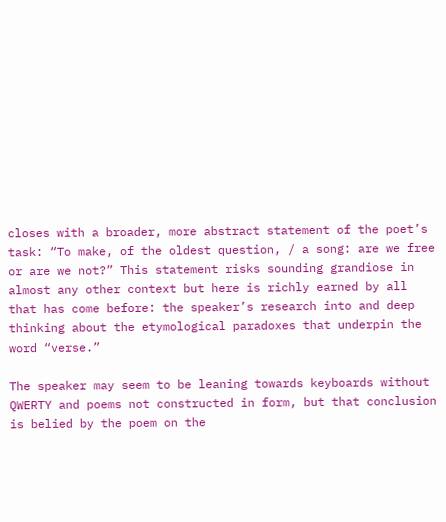closes with a broader, more abstract statement of the poet’s task: “To make, of the oldest question, / a song: are we free or are we not?” This statement risks sounding grandiose in almost any other context but here is richly earned by all that has come before: the speaker’s research into and deep thinking about the etymological paradoxes that underpin the word “verse.”

The speaker may seem to be leaning towards keyboards without QWERTY and poems not constructed in form, but that conclusion is belied by the poem on the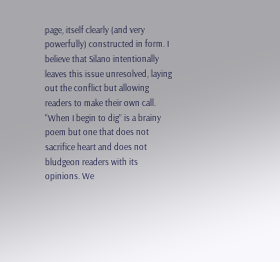page, itself clearly (and very powerfully) constructed in form. I believe that Silano intentionally leaves this issue unresolved, laying out the conflict but allowing readers to make their own call. “When I begin to dig” is a brainy poem but one that does not sacrifice heart and does not bludgeon readers with its opinions. We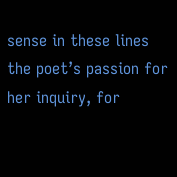sense in these lines the poet’s passion for her inquiry, for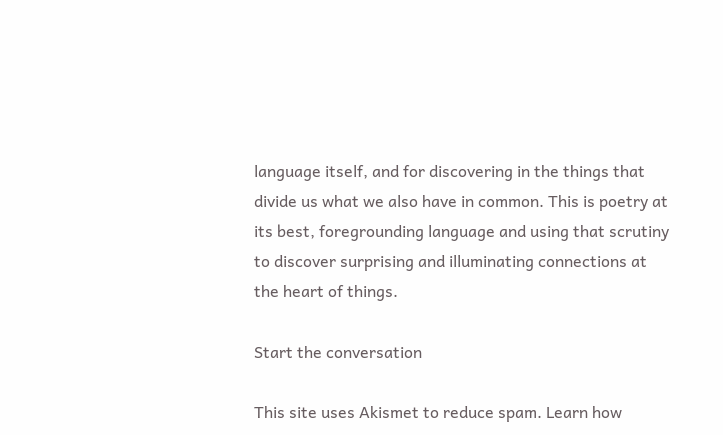language itself, and for discovering in the things that divide us what we also have in common. This is poetry at its best, foregrounding language and using that scrutiny to discover surprising and illuminating connections at the heart of things.

Start the conversation

This site uses Akismet to reduce spam. Learn how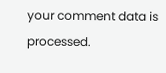your comment data is processed.